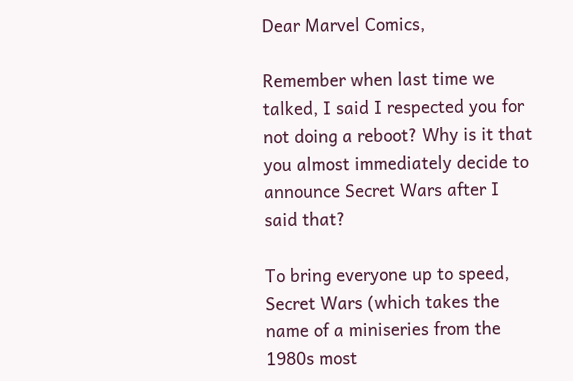Dear Marvel Comics,

Remember when last time we talked, I said I respected you for not doing a reboot? Why is it that you almost immediately decide to announce Secret Wars after I said that?

To bring everyone up to speed, Secret Wars (which takes the name of a miniseries from the 1980s most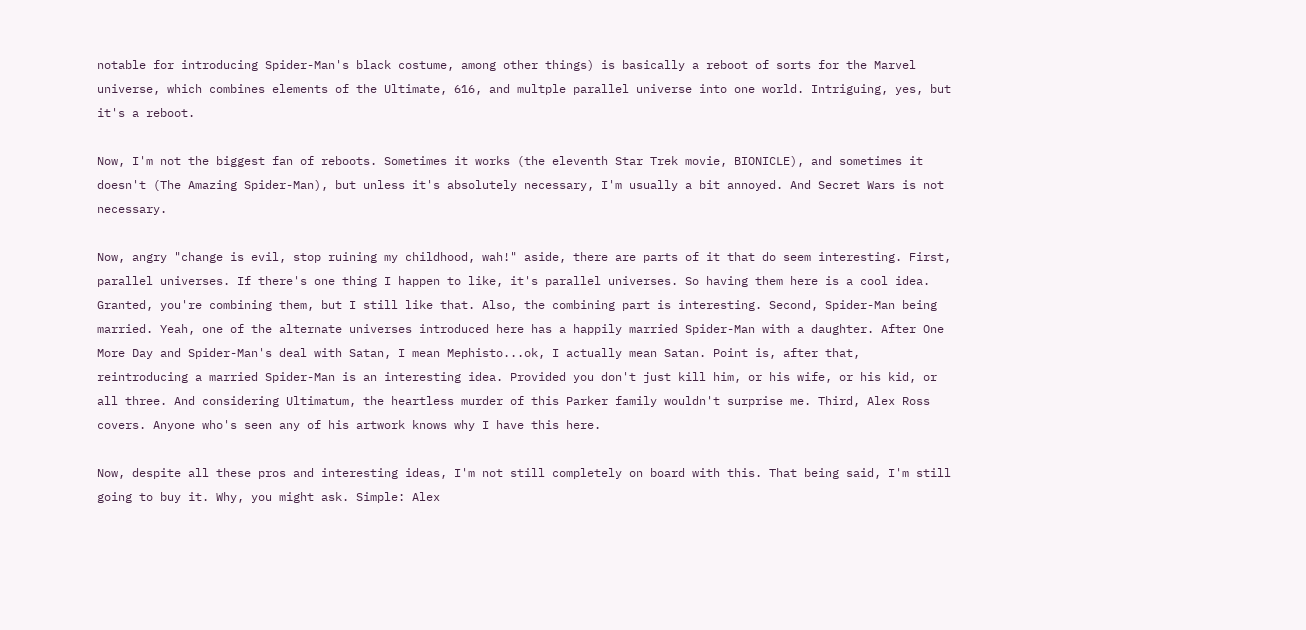notable for introducing Spider-Man's black costume, among other things) is basically a reboot of sorts for the Marvel universe, which combines elements of the Ultimate, 616, and multple parallel universe into one world. Intriguing, yes, but it's a reboot.

Now, I'm not the biggest fan of reboots. Sometimes it works (the eleventh Star Trek movie, BIONICLE), and sometimes it doesn't (The Amazing Spider-Man), but unless it's absolutely necessary, I'm usually a bit annoyed. And Secret Wars is not necessary.

Now, angry "change is evil, stop ruining my childhood, wah!" aside, there are parts of it that do seem interesting. First, parallel universes. If there's one thing I happen to like, it's parallel universes. So having them here is a cool idea. Granted, you're combining them, but I still like that. Also, the combining part is interesting. Second, Spider-Man being married. Yeah, one of the alternate universes introduced here has a happily married Spider-Man with a daughter. After One More Day and Spider-Man's deal with Satan, I mean Mephisto...ok, I actually mean Satan. Point is, after that, reintroducing a married Spider-Man is an interesting idea. Provided you don't just kill him, or his wife, or his kid, or all three. And considering Ultimatum, the heartless murder of this Parker family wouldn't surprise me. Third, Alex Ross covers. Anyone who's seen any of his artwork knows why I have this here.

Now, despite all these pros and interesting ideas, I'm not still completely on board with this. That being said, I'm still going to buy it. Why, you might ask. Simple: Alex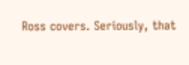Ross covers. Seriously, that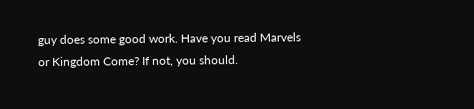guy does some good work. Have you read Marvels or Kingdom Come? If not, you should.